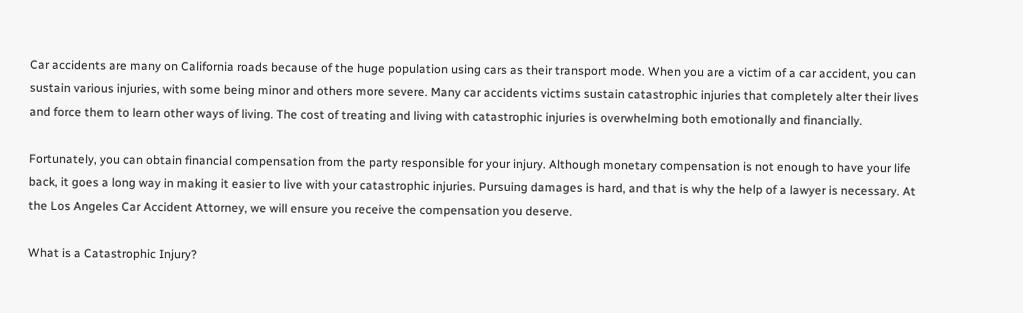Car accidents are many on California roads because of the huge population using cars as their transport mode. When you are a victim of a car accident, you can sustain various injuries, with some being minor and others more severe. Many car accidents victims sustain catastrophic injuries that completely alter their lives and force them to learn other ways of living. The cost of treating and living with catastrophic injuries is overwhelming both emotionally and financially.

Fortunately, you can obtain financial compensation from the party responsible for your injury. Although monetary compensation is not enough to have your life back, it goes a long way in making it easier to live with your catastrophic injuries. Pursuing damages is hard, and that is why the help of a lawyer is necessary. At the Los Angeles Car Accident Attorney, we will ensure you receive the compensation you deserve.

What is a Catastrophic Injury?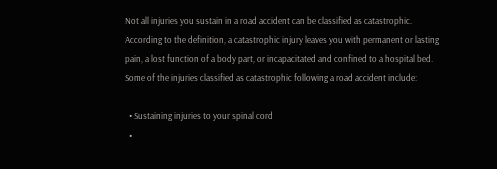Not all injuries you sustain in a road accident can be classified as catastrophic. According to the definition, a catastrophic injury leaves you with permanent or lasting pain, a lost function of a body part, or incapacitated and confined to a hospital bed. Some of the injuries classified as catastrophic following a road accident include:

  • Sustaining injuries to your spinal cord
  •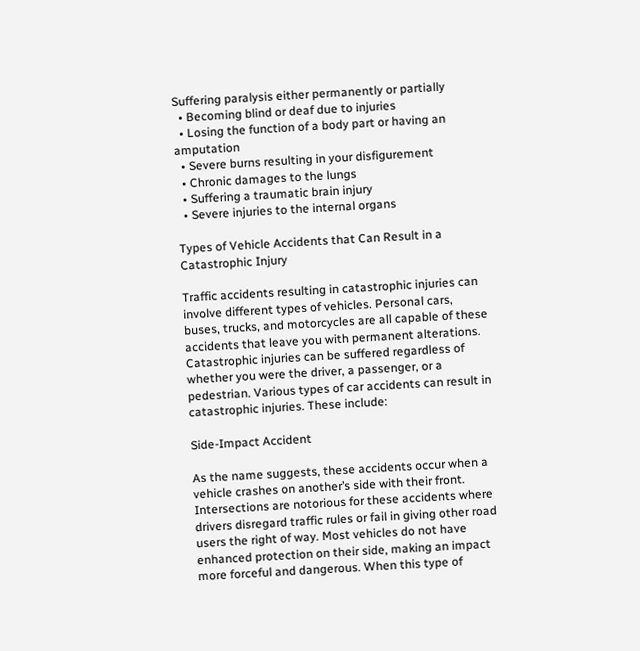Suffering paralysis either permanently or partially
  • Becoming blind or deaf due to injuries
  • Losing the function of a body part or having an amputation
  • Severe burns resulting in your disfigurement
  • Chronic damages to the lungs
  • Suffering a traumatic brain injury
  • Severe injuries to the internal organs

Types of Vehicle Accidents that Can Result in a Catastrophic Injury

Traffic accidents resulting in catastrophic injuries can involve different types of vehicles. Personal cars, buses, trucks, and motorcycles are all capable of these accidents that leave you with permanent alterations. Catastrophic injuries can be suffered regardless of whether you were the driver, a passenger, or a pedestrian. Various types of car accidents can result in catastrophic injuries. These include:

Side-Impact Accident

As the name suggests, these accidents occur when a vehicle crashes on another’s side with their front. Intersections are notorious for these accidents where drivers disregard traffic rules or fail in giving other road users the right of way. Most vehicles do not have enhanced protection on their side, making an impact more forceful and dangerous. When this type of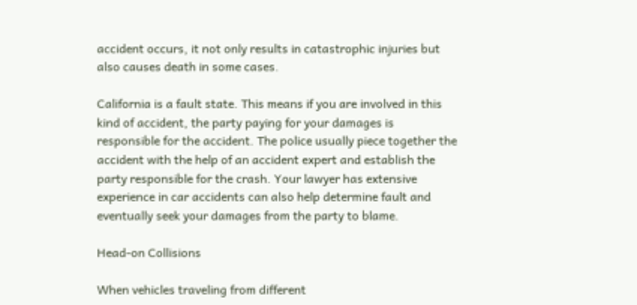accident occurs, it not only results in catastrophic injuries but also causes death in some cases.

California is a fault state. This means if you are involved in this kind of accident, the party paying for your damages is responsible for the accident. The police usually piece together the accident with the help of an accident expert and establish the party responsible for the crash. Your lawyer has extensive experience in car accidents can also help determine fault and eventually seek your damages from the party to blame.

Head-on Collisions

When vehicles traveling from different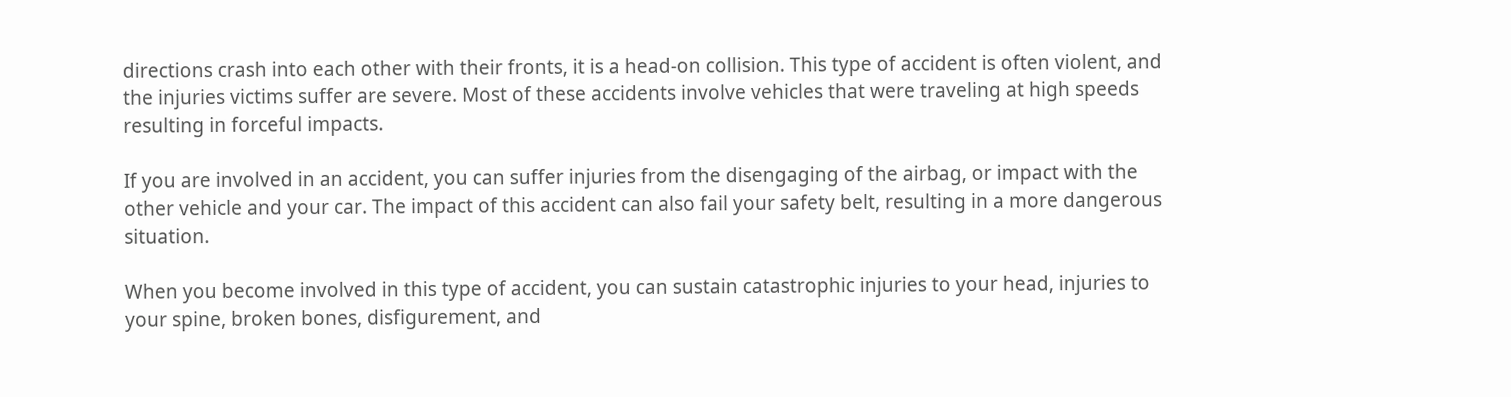directions crash into each other with their fronts, it is a head-on collision. This type of accident is often violent, and the injuries victims suffer are severe. Most of these accidents involve vehicles that were traveling at high speeds resulting in forceful impacts.

If you are involved in an accident, you can suffer injuries from the disengaging of the airbag, or impact with the other vehicle and your car. The impact of this accident can also fail your safety belt, resulting in a more dangerous situation.

When you become involved in this type of accident, you can sustain catastrophic injuries to your head, injuries to your spine, broken bones, disfigurement, and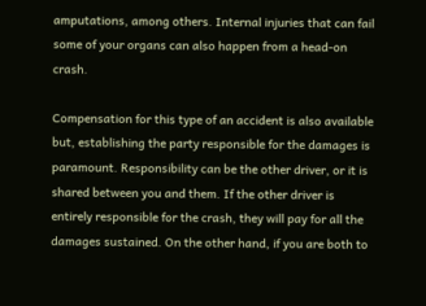amputations, among others. Internal injuries that can fail some of your organs can also happen from a head-on crash.

Compensation for this type of an accident is also available but, establishing the party responsible for the damages is paramount. Responsibility can be the other driver, or it is shared between you and them. If the other driver is entirely responsible for the crash, they will pay for all the damages sustained. On the other hand, if you are both to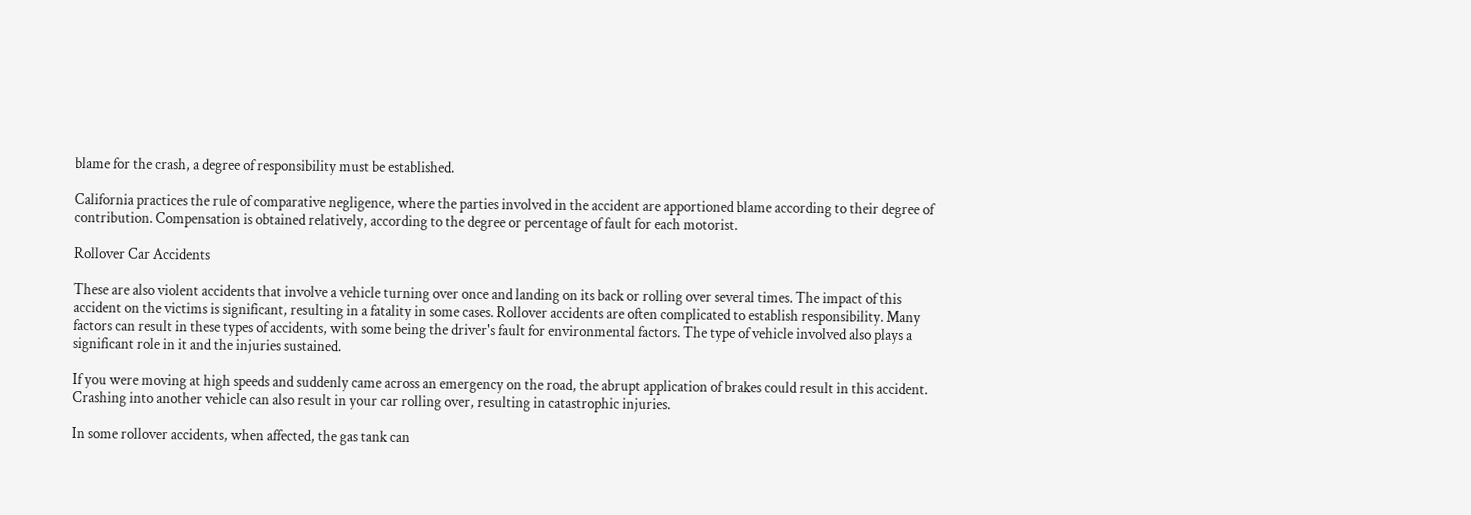blame for the crash, a degree of responsibility must be established.

California practices the rule of comparative negligence, where the parties involved in the accident are apportioned blame according to their degree of contribution. Compensation is obtained relatively, according to the degree or percentage of fault for each motorist.

Rollover Car Accidents

These are also violent accidents that involve a vehicle turning over once and landing on its back or rolling over several times. The impact of this accident on the victims is significant, resulting in a fatality in some cases. Rollover accidents are often complicated to establish responsibility. Many factors can result in these types of accidents, with some being the driver's fault for environmental factors. The type of vehicle involved also plays a significant role in it and the injuries sustained.

If you were moving at high speeds and suddenly came across an emergency on the road, the abrupt application of brakes could result in this accident. Crashing into another vehicle can also result in your car rolling over, resulting in catastrophic injuries.

In some rollover accidents, when affected, the gas tank can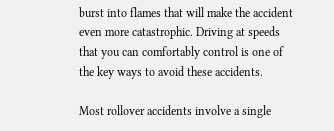burst into flames that will make the accident even more catastrophic. Driving at speeds that you can comfortably control is one of the key ways to avoid these accidents.

Most rollover accidents involve a single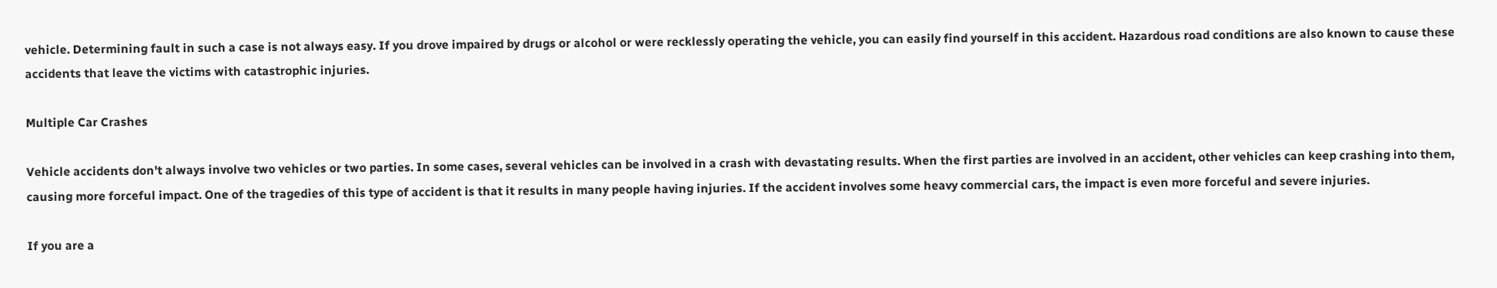vehicle. Determining fault in such a case is not always easy. If you drove impaired by drugs or alcohol or were recklessly operating the vehicle, you can easily find yourself in this accident. Hazardous road conditions are also known to cause these accidents that leave the victims with catastrophic injuries.

Multiple Car Crashes

Vehicle accidents don't always involve two vehicles or two parties. In some cases, several vehicles can be involved in a crash with devastating results. When the first parties are involved in an accident, other vehicles can keep crashing into them, causing more forceful impact. One of the tragedies of this type of accident is that it results in many people having injuries. If the accident involves some heavy commercial cars, the impact is even more forceful and severe injuries.

If you are a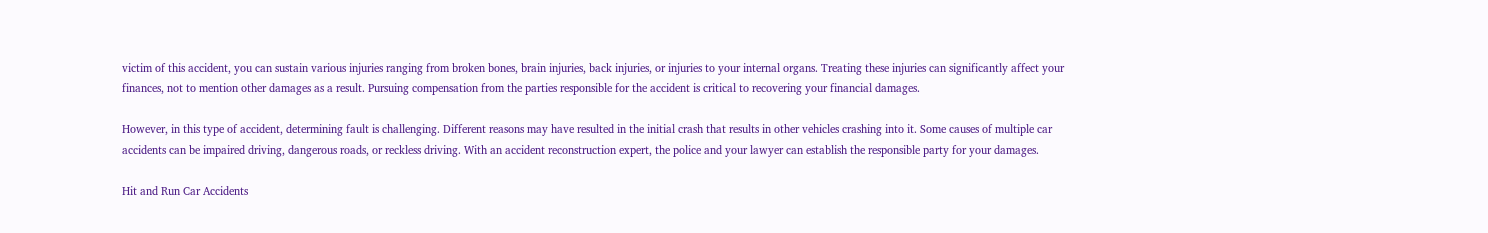victim of this accident, you can sustain various injuries ranging from broken bones, brain injuries, back injuries, or injuries to your internal organs. Treating these injuries can significantly affect your finances, not to mention other damages as a result. Pursuing compensation from the parties responsible for the accident is critical to recovering your financial damages.

However, in this type of accident, determining fault is challenging. Different reasons may have resulted in the initial crash that results in other vehicles crashing into it. Some causes of multiple car accidents can be impaired driving, dangerous roads, or reckless driving. With an accident reconstruction expert, the police and your lawyer can establish the responsible party for your damages.

Hit and Run Car Accidents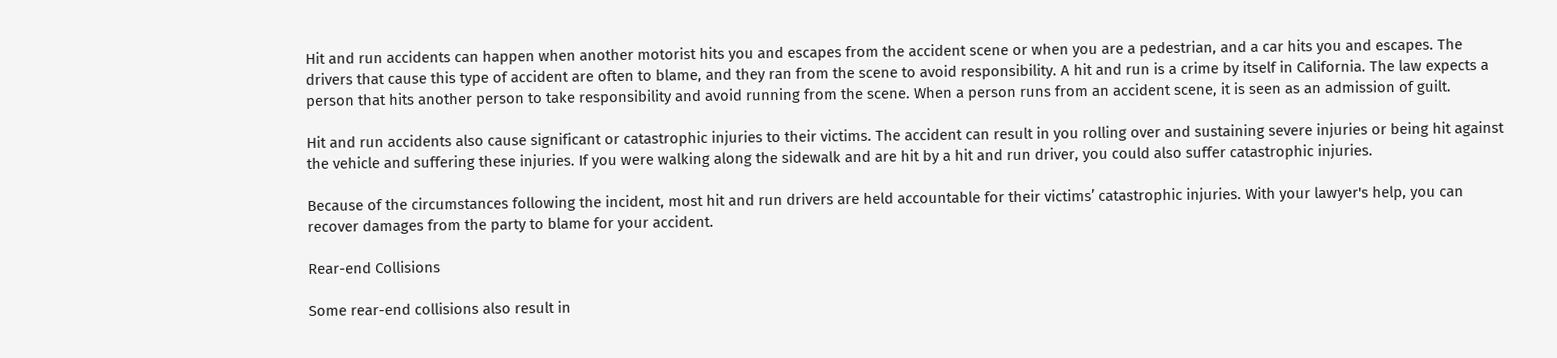Hit and run accidents can happen when another motorist hits you and escapes from the accident scene or when you are a pedestrian, and a car hits you and escapes. The drivers that cause this type of accident are often to blame, and they ran from the scene to avoid responsibility. A hit and run is a crime by itself in California. The law expects a person that hits another person to take responsibility and avoid running from the scene. When a person runs from an accident scene, it is seen as an admission of guilt.

Hit and run accidents also cause significant or catastrophic injuries to their victims. The accident can result in you rolling over and sustaining severe injuries or being hit against the vehicle and suffering these injuries. If you were walking along the sidewalk and are hit by a hit and run driver, you could also suffer catastrophic injuries.

Because of the circumstances following the incident, most hit and run drivers are held accountable for their victims’ catastrophic injuries. With your lawyer's help, you can recover damages from the party to blame for your accident.

Rear-end Collisions

Some rear-end collisions also result in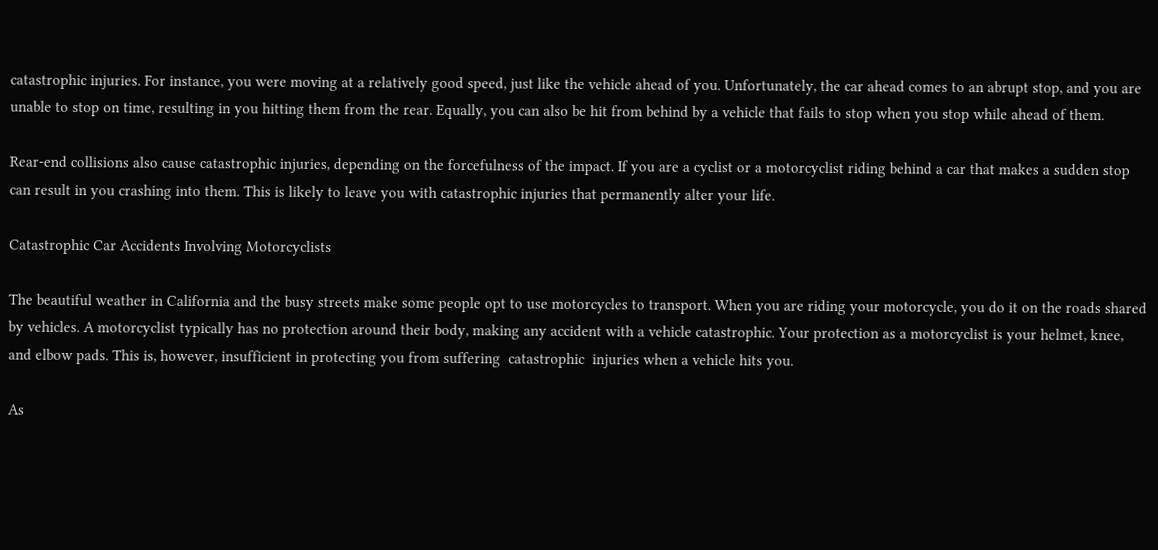catastrophic injuries. For instance, you were moving at a relatively good speed, just like the vehicle ahead of you. Unfortunately, the car ahead comes to an abrupt stop, and you are unable to stop on time, resulting in you hitting them from the rear. Equally, you can also be hit from behind by a vehicle that fails to stop when you stop while ahead of them.

Rear-end collisions also cause catastrophic injuries, depending on the forcefulness of the impact. If you are a cyclist or a motorcyclist riding behind a car that makes a sudden stop can result in you crashing into them. This is likely to leave you with catastrophic injuries that permanently alter your life.

Catastrophic Car Accidents Involving Motorcyclists

The beautiful weather in California and the busy streets make some people opt to use motorcycles to transport. When you are riding your motorcycle, you do it on the roads shared by vehicles. A motorcyclist typically has no protection around their body, making any accident with a vehicle catastrophic. Your protection as a motorcyclist is your helmet, knee, and elbow pads. This is, however, insufficient in protecting you from suffering  catastrophic  injuries when a vehicle hits you.

As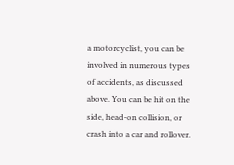a motorcyclist, you can be involved in numerous types of accidents, as discussed above. You can be hit on the side, head-on collision, or crash into a car and rollover.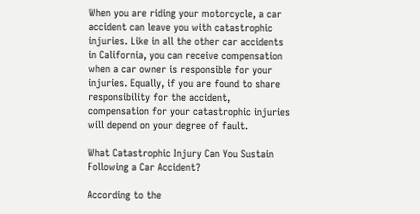When you are riding your motorcycle, a car accident can leave you with catastrophic injuries. Like in all the other car accidents in California, you can receive compensation when a car owner is responsible for your injuries. Equally, if you are found to share responsibility for the accident, compensation for your catastrophic injuries will depend on your degree of fault.

What Catastrophic Injury Can You Sustain Following a Car Accident?

According to the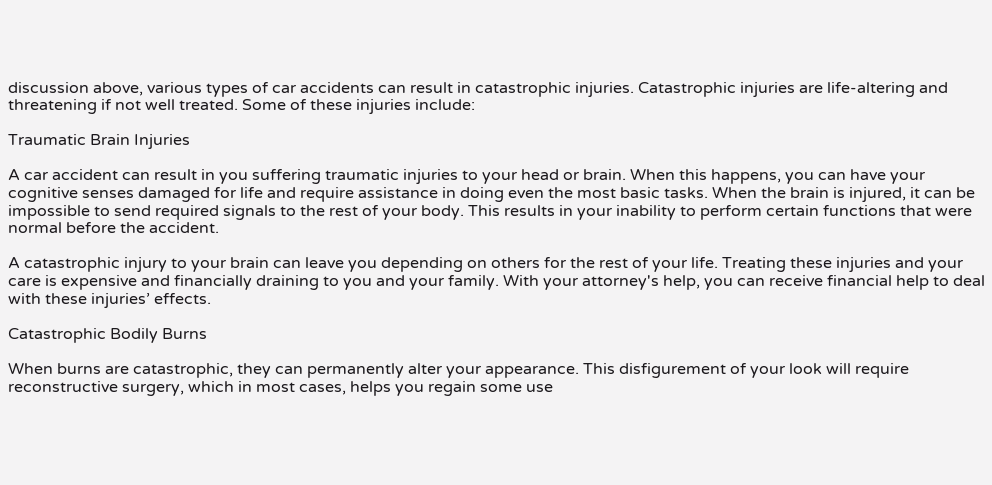discussion above, various types of car accidents can result in catastrophic injuries. Catastrophic injuries are life-altering and threatening if not well treated. Some of these injuries include:

Traumatic Brain Injuries

A car accident can result in you suffering traumatic injuries to your head or brain. When this happens, you can have your cognitive senses damaged for life and require assistance in doing even the most basic tasks. When the brain is injured, it can be impossible to send required signals to the rest of your body. This results in your inability to perform certain functions that were normal before the accident.

A catastrophic injury to your brain can leave you depending on others for the rest of your life. Treating these injuries and your care is expensive and financially draining to you and your family. With your attorney's help, you can receive financial help to deal with these injuries’ effects.

Catastrophic Bodily Burns

When burns are catastrophic, they can permanently alter your appearance. This disfigurement of your look will require reconstructive surgery, which in most cases, helps you regain some use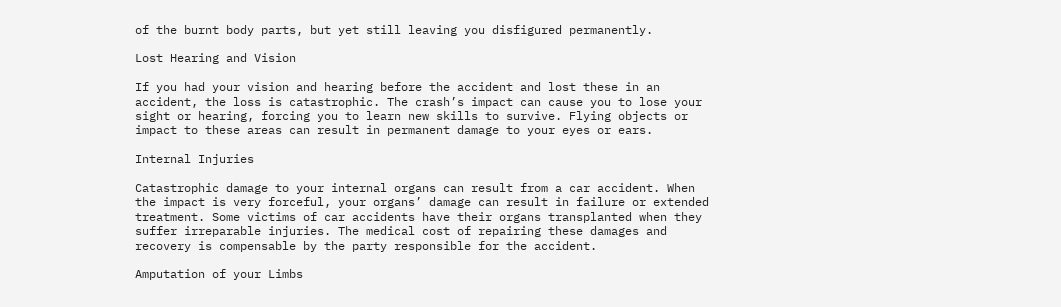of the burnt body parts, but yet still leaving you disfigured permanently.

Lost Hearing and Vision

If you had your vision and hearing before the accident and lost these in an accident, the loss is catastrophic. The crash’s impact can cause you to lose your sight or hearing, forcing you to learn new skills to survive. Flying objects or impact to these areas can result in permanent damage to your eyes or ears.

Internal Injuries

Catastrophic damage to your internal organs can result from a car accident. When the impact is very forceful, your organs’ damage can result in failure or extended treatment. Some victims of car accidents have their organs transplanted when they suffer irreparable injuries. The medical cost of repairing these damages and recovery is compensable by the party responsible for the accident.

Amputation of your Limbs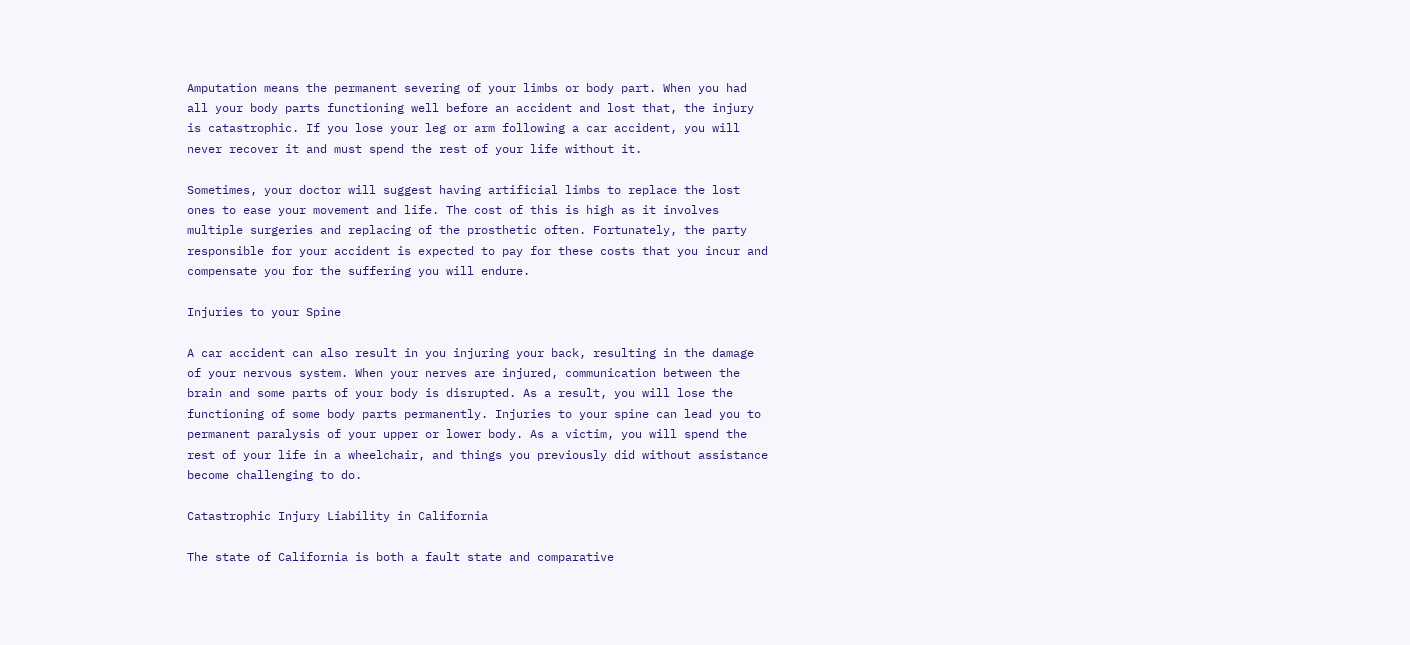Amputation means the permanent severing of your limbs or body part. When you had all your body parts functioning well before an accident and lost that, the injury is catastrophic. If you lose your leg or arm following a car accident, you will never recover it and must spend the rest of your life without it.

Sometimes, your doctor will suggest having artificial limbs to replace the lost ones to ease your movement and life. The cost of this is high as it involves multiple surgeries and replacing of the prosthetic often. Fortunately, the party responsible for your accident is expected to pay for these costs that you incur and compensate you for the suffering you will endure.

Injuries to your Spine

A car accident can also result in you injuring your back, resulting in the damage of your nervous system. When your nerves are injured, communication between the brain and some parts of your body is disrupted. As a result, you will lose the functioning of some body parts permanently. Injuries to your spine can lead you to permanent paralysis of your upper or lower body. As a victim, you will spend the rest of your life in a wheelchair, and things you previously did without assistance become challenging to do.

Catastrophic Injury Liability in California

The state of California is both a fault state and comparative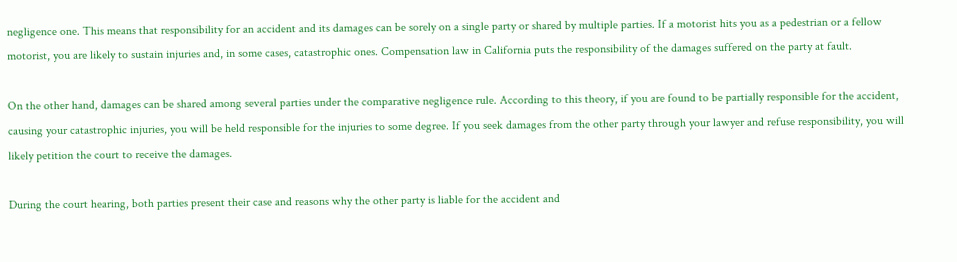negligence one. This means that responsibility for an accident and its damages can be sorely on a single party or shared by multiple parties. If a motorist hits you as a pedestrian or a fellow motorist, you are likely to sustain injuries and, in some cases, catastrophic ones. Compensation law in California puts the responsibility of the damages suffered on the party at fault.

On the other hand, damages can be shared among several parties under the comparative negligence rule. According to this theory, if you are found to be partially responsible for the accident, causing your catastrophic injuries, you will be held responsible for the injuries to some degree. If you seek damages from the other party through your lawyer and refuse responsibility, you will likely petition the court to receive the damages.

During the court hearing, both parties present their case and reasons why the other party is liable for the accident and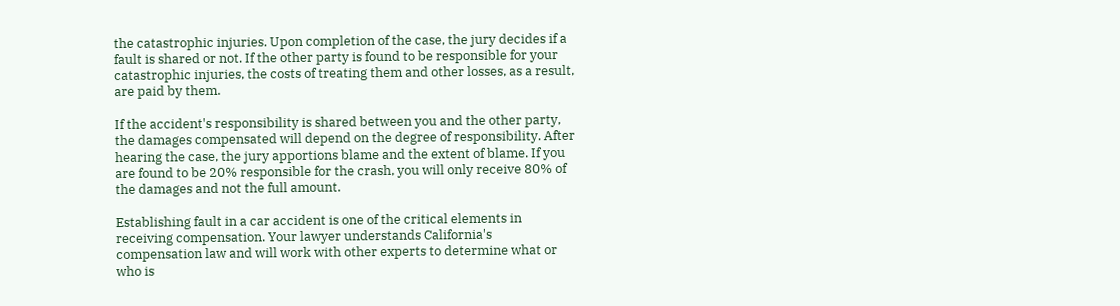the catastrophic injuries. Upon completion of the case, the jury decides if a fault is shared or not. If the other party is found to be responsible for your catastrophic injuries, the costs of treating them and other losses, as a result, are paid by them.

If the accident's responsibility is shared between you and the other party, the damages compensated will depend on the degree of responsibility. After hearing the case, the jury apportions blame and the extent of blame. If you are found to be 20% responsible for the crash, you will only receive 80% of the damages and not the full amount.

Establishing fault in a car accident is one of the critical elements in receiving compensation. Your lawyer understands California's compensation law and will work with other experts to determine what or who is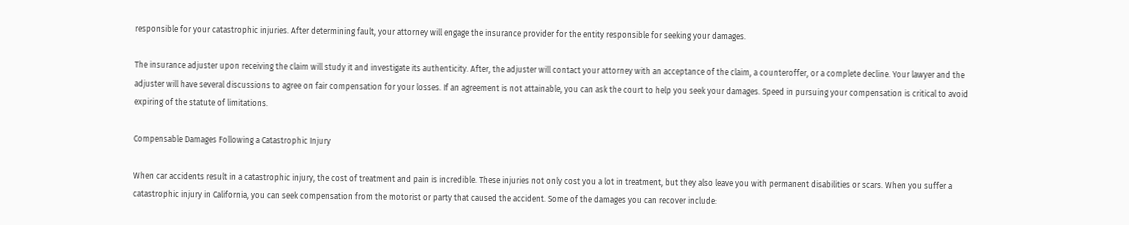responsible for your catastrophic injuries. After determining fault, your attorney will engage the insurance provider for the entity responsible for seeking your damages.

The insurance adjuster upon receiving the claim will study it and investigate its authenticity. After, the adjuster will contact your attorney with an acceptance of the claim, a counteroffer, or a complete decline. Your lawyer and the adjuster will have several discussions to agree on fair compensation for your losses. If an agreement is not attainable, you can ask the court to help you seek your damages. Speed in pursuing your compensation is critical to avoid expiring of the statute of limitations.

Compensable Damages Following a Catastrophic Injury

When car accidents result in a catastrophic injury, the cost of treatment and pain is incredible. These injuries not only cost you a lot in treatment, but they also leave you with permanent disabilities or scars. When you suffer a catastrophic injury in California, you can seek compensation from the motorist or party that caused the accident. Some of the damages you can recover include: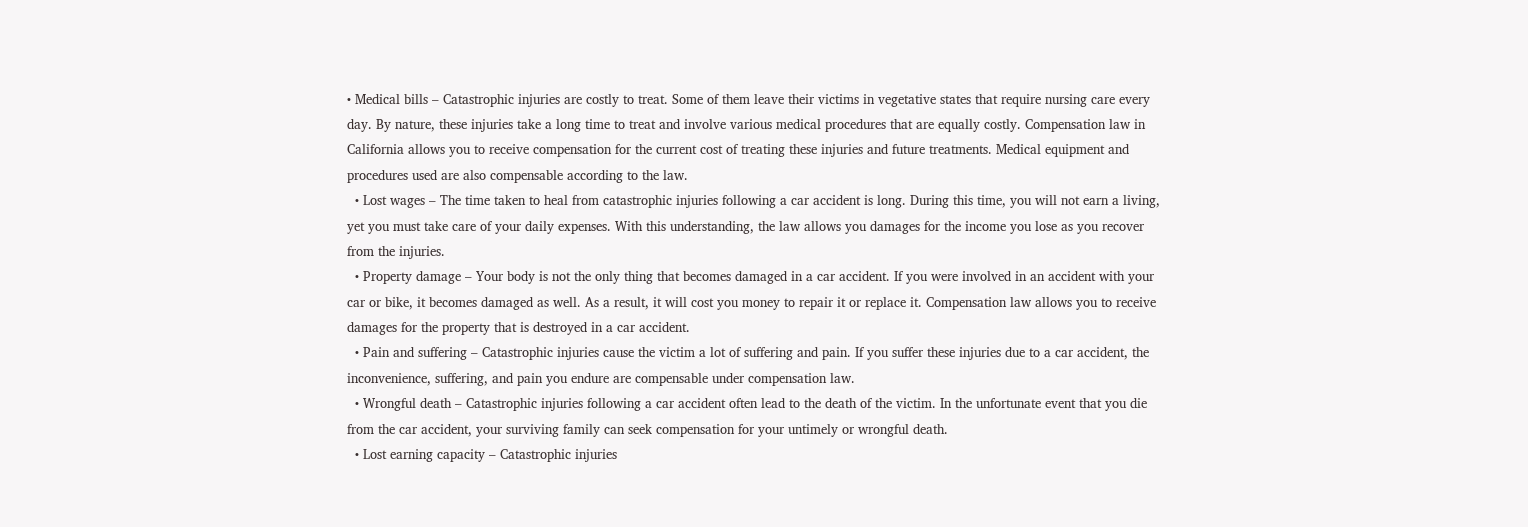• Medical bills – Catastrophic injuries are costly to treat. Some of them leave their victims in vegetative states that require nursing care every day. By nature, these injuries take a long time to treat and involve various medical procedures that are equally costly. Compensation law in California allows you to receive compensation for the current cost of treating these injuries and future treatments. Medical equipment and procedures used are also compensable according to the law.
  • Lost wages – The time taken to heal from catastrophic injuries following a car accident is long. During this time, you will not earn a living, yet you must take care of your daily expenses. With this understanding, the law allows you damages for the income you lose as you recover from the injuries.
  • Property damage – Your body is not the only thing that becomes damaged in a car accident. If you were involved in an accident with your car or bike, it becomes damaged as well. As a result, it will cost you money to repair it or replace it. Compensation law allows you to receive damages for the property that is destroyed in a car accident.
  • Pain and suffering – Catastrophic injuries cause the victim a lot of suffering and pain. If you suffer these injuries due to a car accident, the inconvenience, suffering, and pain you endure are compensable under compensation law.
  • Wrongful death – Catastrophic injuries following a car accident often lead to the death of the victim. In the unfortunate event that you die from the car accident, your surviving family can seek compensation for your untimely or wrongful death.
  • Lost earning capacity – Catastrophic injuries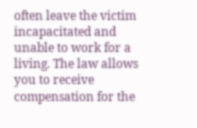often leave the victim incapacitated and unable to work for a living. The law allows you to receive compensation for the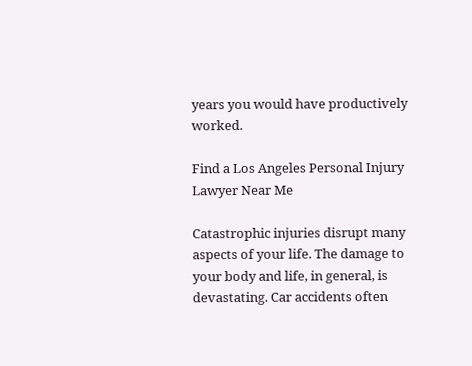years you would have productively worked.

Find a Los Angeles Personal Injury Lawyer Near Me

Catastrophic injuries disrupt many aspects of your life. The damage to your body and life, in general, is devastating. Car accidents often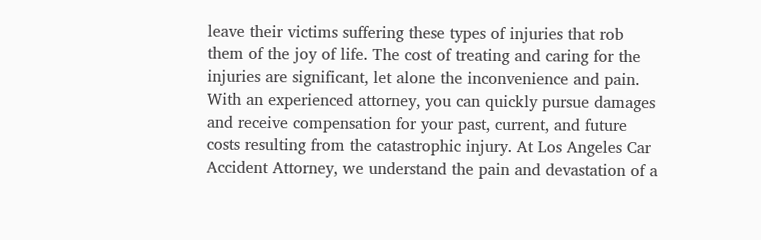leave their victims suffering these types of injuries that rob them of the joy of life. The cost of treating and caring for the injuries are significant, let alone the inconvenience and pain. With an experienced attorney, you can quickly pursue damages and receive compensation for your past, current, and future costs resulting from the catastrophic injury. At Los Angeles Car Accident Attorney, we understand the pain and devastation of a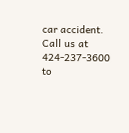car accident. Call us at 424-237-3600 to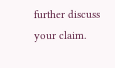further discuss your claim.